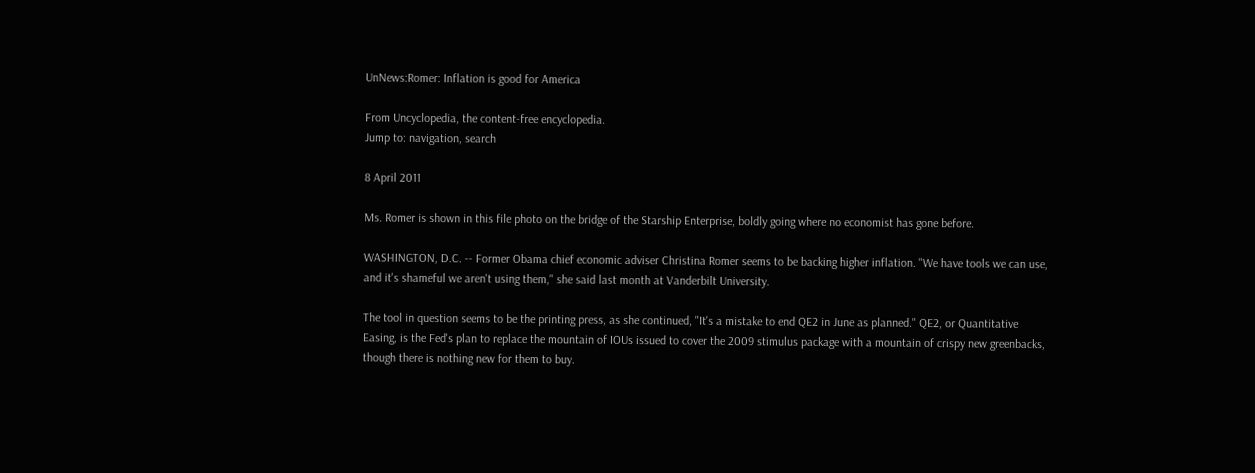UnNews:Romer: Inflation is good for America

From Uncyclopedia, the content-free encyclopedia.
Jump to: navigation, search

8 April 2011

Ms. Romer is shown in this file photo on the bridge of the Starship Enterprise, boldly going where no economist has gone before.

WASHINGTON, D.C. -- Former Obama chief economic adviser Christina Romer seems to be backing higher inflation. "We have tools we can use, and it's shameful we aren't using them," she said last month at Vanderbilt University.

The tool in question seems to be the printing press, as she continued, "It's a mistake to end QE2 in June as planned." QE2, or Quantitative Easing, is the Fed's plan to replace the mountain of IOUs issued to cover the 2009 stimulus package with a mountain of crispy new greenbacks, though there is nothing new for them to buy.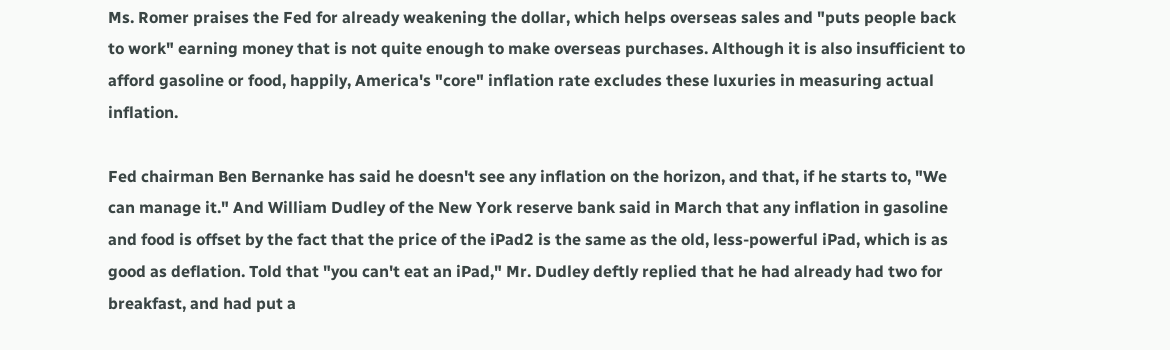Ms. Romer praises the Fed for already weakening the dollar, which helps overseas sales and "puts people back to work" earning money that is not quite enough to make overseas purchases. Although it is also insufficient to afford gasoline or food, happily, America's "core" inflation rate excludes these luxuries in measuring actual inflation.

Fed chairman Ben Bernanke has said he doesn't see any inflation on the horizon, and that, if he starts to, "We can manage it." And William Dudley of the New York reserve bank said in March that any inflation in gasoline and food is offset by the fact that the price of the iPad2 is the same as the old, less-powerful iPad, which is as good as deflation. Told that "you can't eat an iPad," Mr. Dudley deftly replied that he had already had two for breakfast, and had put a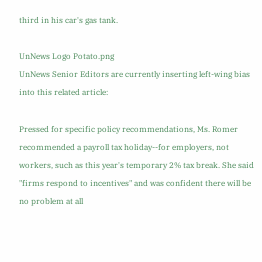third in his car's gas tank.

UnNews Logo Potato.png
UnNews Senior Editors are currently inserting left-wing bias into this related article:

Pressed for specific policy recommendations, Ms. Romer recommended a payroll tax holiday--for employers, not workers, such as this year's temporary 2% tax break. She said "firms respond to incentives" and was confident there will be no problem at all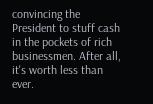convincing the President to stuff cash in the pockets of rich businessmen. After all, it's worth less than ever.